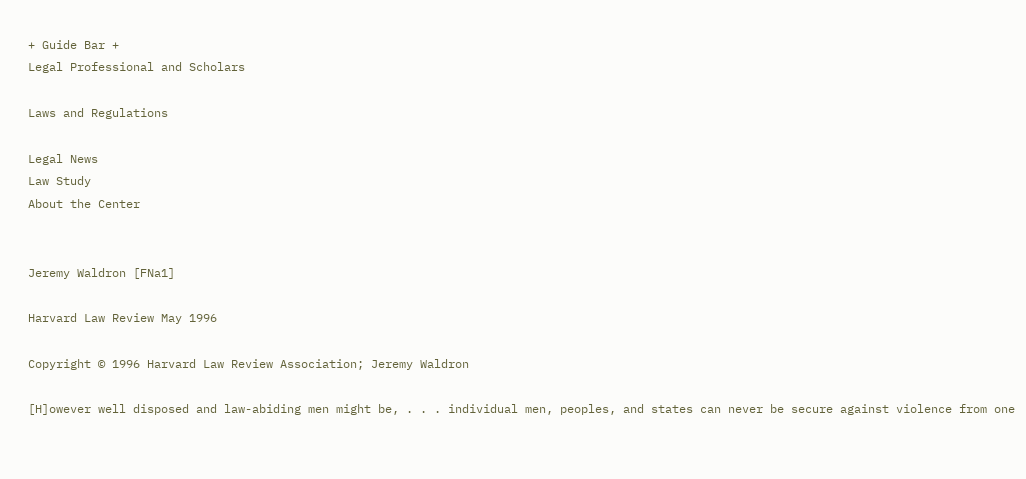+ Guide Bar +
Legal Professional and Scholars

Laws and Regulations

Legal News
Law Study
About the Center


Jeremy Waldron [FNa1]

Harvard Law Review May 1996

Copyright © 1996 Harvard Law Review Association; Jeremy Waldron

[H]owever well disposed and law-abiding men might be, . . . individual men, peoples, and states can never be secure against violence from one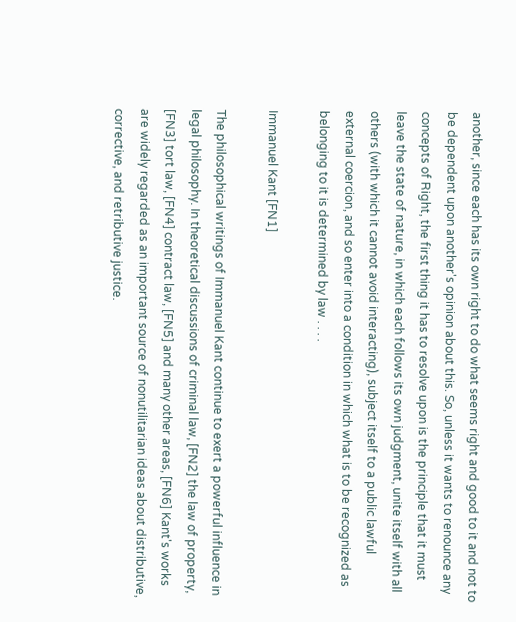another, since each has its own right to do what seems right and good to it and not to be dependent upon another's opinion about this. So, unless it wants to renounce any concepts of Right, the first thing it has to resolve upon is the principle that it must leave the state of nature, in which each follows its own judgment, unite itself with all others (with which it cannot avoid interacting), subject itself to a public lawful external coercion, and so enter into a condition in which what is to be recognized as belonging to it is determined by law . . . .

Immanuel Kant [FN1]

The philosophical writings of Immanuel Kant continue to exert a powerful influence in legal philosophy. In theoretical discussions of criminal law, [FN2] the law of property, [FN3] tort law, [FN4] contract law, [FN5] and many other areas, [FN6] Kant's works are widely regarded as an important source of nonutilitarian ideas about distributive, corrective, and retributive justice.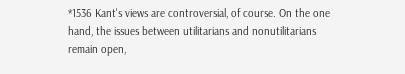*1536 Kant's views are controversial, of course. On the one hand, the issues between utilitarians and nonutilitarians remain open,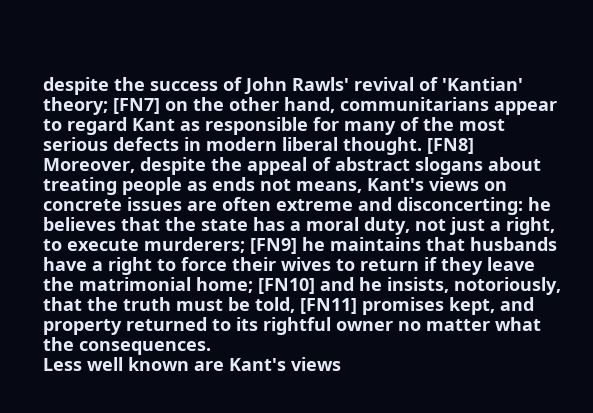despite the success of John Rawls' revival of 'Kantian' theory; [FN7] on the other hand, communitarians appear to regard Kant as responsible for many of the most serious defects in modern liberal thought. [FN8] Moreover, despite the appeal of abstract slogans about treating people as ends not means, Kant's views on concrete issues are often extreme and disconcerting: he believes that the state has a moral duty, not just a right, to execute murderers; [FN9] he maintains that husbands have a right to force their wives to return if they leave the matrimonial home; [FN10] and he insists, notoriously, that the truth must be told, [FN11] promises kept, and property returned to its rightful owner no matter what the consequences.
Less well known are Kant's views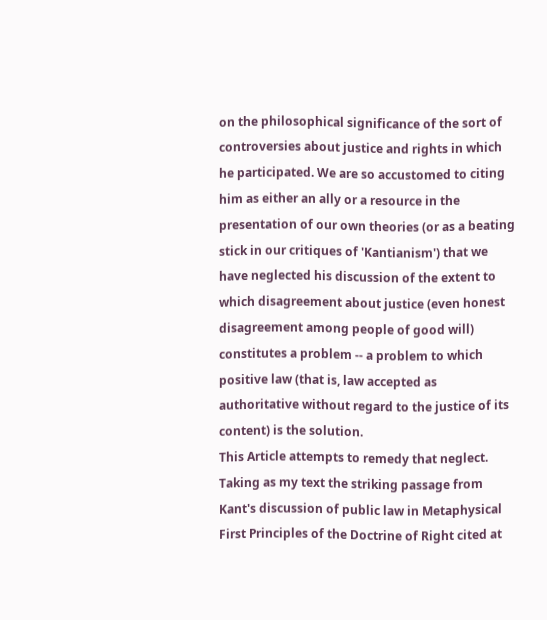on the philosophical significance of the sort of controversies about justice and rights in which he participated. We are so accustomed to citing him as either an ally or a resource in the presentation of our own theories (or as a beating stick in our critiques of 'Kantianism') that we have neglected his discussion of the extent to which disagreement about justice (even honest disagreement among people of good will) constitutes a problem -- a problem to which positive law (that is, law accepted as authoritative without regard to the justice of its content) is the solution.
This Article attempts to remedy that neglect. Taking as my text the striking passage from Kant's discussion of public law in Metaphysical First Principles of the Doctrine of Right cited at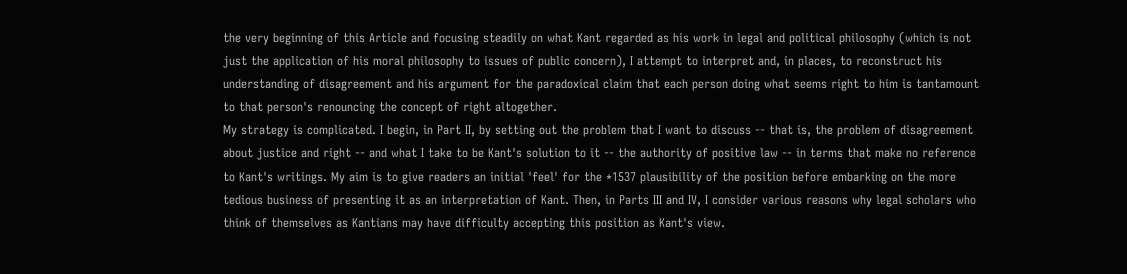the very beginning of this Article and focusing steadily on what Kant regarded as his work in legal and political philosophy (which is not just the application of his moral philosophy to issues of public concern), I attempt to interpret and, in places, to reconstruct his understanding of disagreement and his argument for the paradoxical claim that each person doing what seems right to him is tantamount to that person's renouncing the concept of right altogether.
My strategy is complicated. I begin, in Part II, by setting out the problem that I want to discuss -- that is, the problem of disagreement about justice and right -- and what I take to be Kant's solution to it -- the authority of positive law -- in terms that make no reference to Kant's writings. My aim is to give readers an initial 'feel' for the *1537 plausibility of the position before embarking on the more tedious business of presenting it as an interpretation of Kant. Then, in Parts III and IV, I consider various reasons why legal scholars who think of themselves as Kantians may have difficulty accepting this position as Kant's view.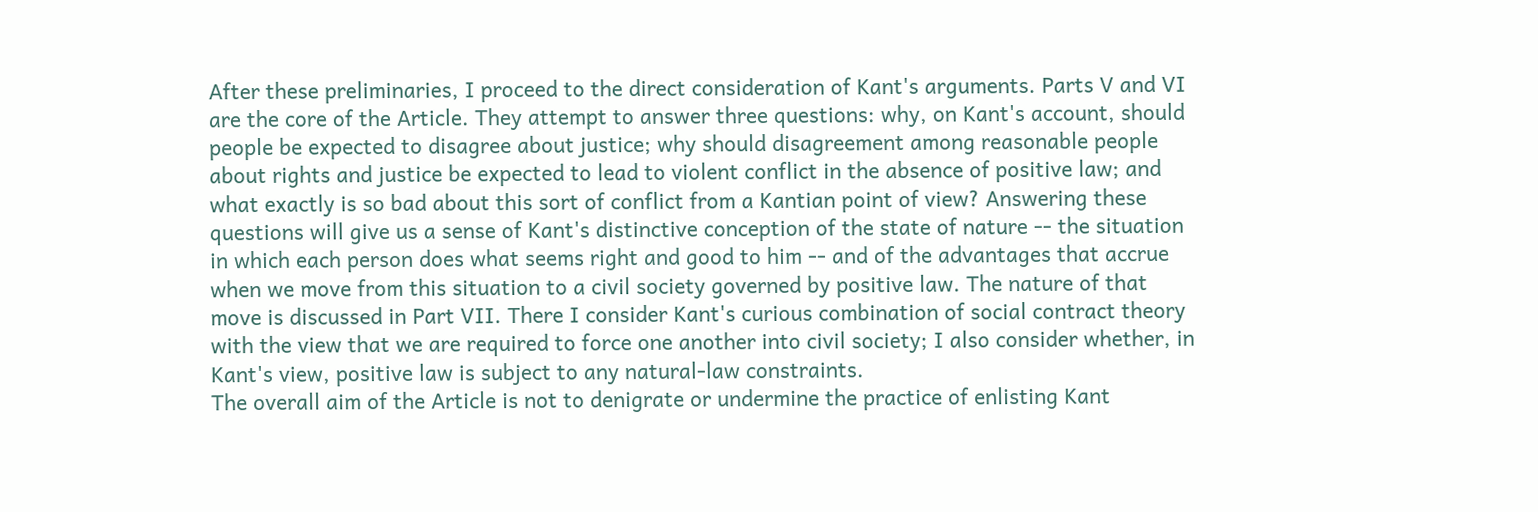After these preliminaries, I proceed to the direct consideration of Kant's arguments. Parts V and VI are the core of the Article. They attempt to answer three questions: why, on Kant's account, should people be expected to disagree about justice; why should disagreement among reasonable people about rights and justice be expected to lead to violent conflict in the absence of positive law; and what exactly is so bad about this sort of conflict from a Kantian point of view? Answering these questions will give us a sense of Kant's distinctive conception of the state of nature -- the situation in which each person does what seems right and good to him -- and of the advantages that accrue when we move from this situation to a civil society governed by positive law. The nature of that move is discussed in Part VII. There I consider Kant's curious combination of social contract theory with the view that we are required to force one another into civil society; I also consider whether, in Kant's view, positive law is subject to any natural-law constraints.
The overall aim of the Article is not to denigrate or undermine the practice of enlisting Kant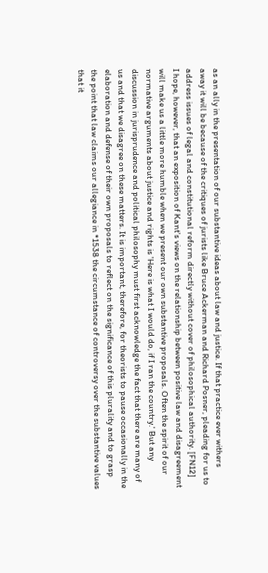as an ally in the presentation of our substantive ideas about law and justice. If that practice ever withers away it will be because of the critiques of jurists like Bruce Ackerman and Richard Posner, pleading for us to address issues of legal and constitutional reform directly without cover of philosophical authority. [FN12]
I hope, however, that an exposition of Kant's views on the relationship between positive law and disagreement will make us a little more humble when we present our own substantive proposals. Often the spirit of our normative arguments about justice and rights is 'Here is what I would do, if I ran the country.' But any discussion in jurisprudence and political philosophy must first acknowledge the fact that there are many of us and that we disagree on these matters. It is important, therefore, for theorists to pause occasionally in the elaboration and defense of their own proposals to reflect on the significance of this plurality and to grasp the point that law claims our allegiance in *1538 the circumstance of controversy over the substantive values that it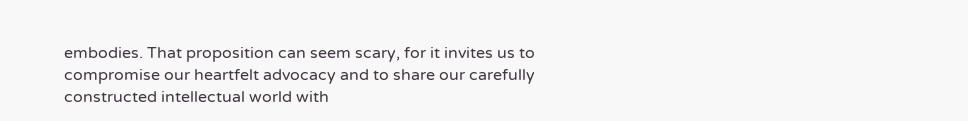embodies. That proposition can seem scary, for it invites us to compromise our heartfelt advocacy and to share our carefully constructed intellectual world with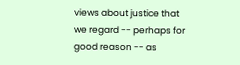views about justice that we regard -- perhaps for good reason -- as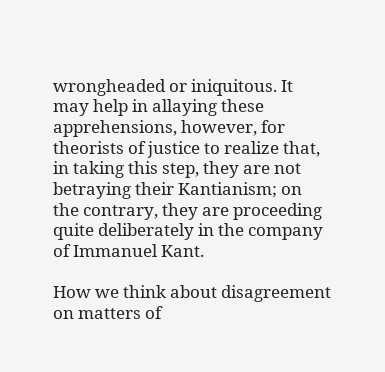wrongheaded or iniquitous. It may help in allaying these apprehensions, however, for theorists of justice to realize that, in taking this step, they are not betraying their Kantianism; on the contrary, they are proceeding quite deliberately in the company of Immanuel Kant.

How we think about disagreement on matters of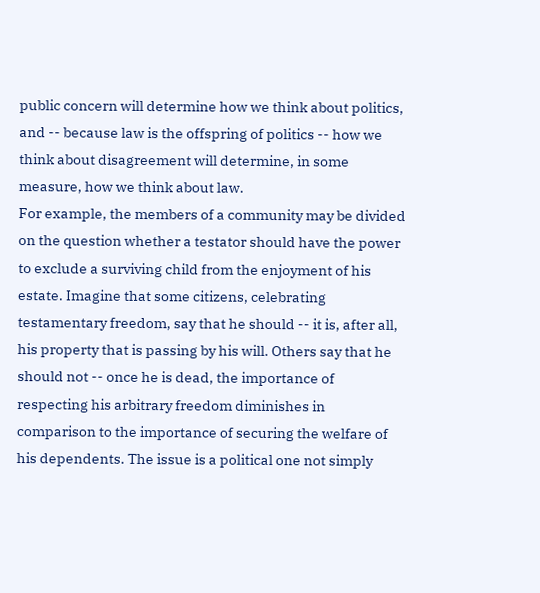public concern will determine how we think about politics, and -- because law is the offspring of politics -- how we think about disagreement will determine, in some measure, how we think about law.
For example, the members of a community may be divided on the question whether a testator should have the power to exclude a surviving child from the enjoyment of his estate. Imagine that some citizens, celebrating testamentary freedom, say that he should -- it is, after all, his property that is passing by his will. Others say that he should not -- once he is dead, the importance of respecting his arbitrary freedom diminishes in comparison to the importance of securing the welfare of his dependents. The issue is a political one not simply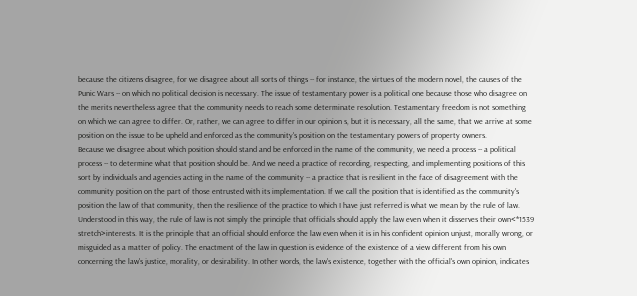because the citizens disagree, for we disagree about all sorts of things -- for instance, the virtues of the modern novel, the causes of the Punic Wars -- on which no political decision is necessary. The issue of testamentary power is a political one because those who disagree on the merits nevertheless agree that the community needs to reach some determinate resolution. Testamentary freedom is not something on which we can agree to differ. Or, rather, we can agree to differ in our opinion s, but it is necessary, all the same, that we arrive at some position on the issue to be upheld and enforced as the community's position on the testamentary powers of property owners.
Because we disagree about which position should stand and be enforced in the name of the community, we need a process -- a political process -- to determine what that position should be. And we need a practice of recording, respecting, and implementing positions of this sort by individuals and agencies acting in the name of the community -- a practice that is resilient in the face of disagreement with the community position on the part of those entrusted with its implementation. If we call the position that is identified as the community's position the law of that community, then the resilience of the practice to which I have just referred is what we mean by the rule of law.
Understood in this way, the rule of law is not simply the principle that officials should apply the law even when it disserves their own<*1539 stretch>interests. It is the principle that an official should enforce the law even when it is in his confident opinion unjust, morally wrong, or misguided as a matter of policy. The enactment of the law in question is evidence of the existence of a view different from his own concerning the law's justice, morality, or desirability. In other words, the law's existence, together with the official's own opinion, indicates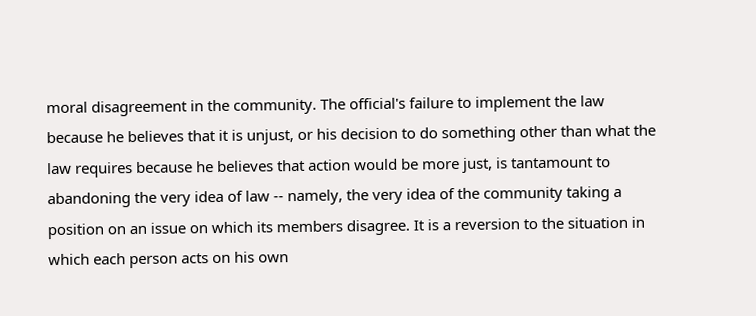moral disagreement in the community. The official's failure to implement the law because he believes that it is unjust, or his decision to do something other than what the law requires because he believes that action would be more just, is tantamount to abandoning the very idea of law -- namely, the very idea of the community taking a position on an issue on which its members disagree. It is a reversion to the situation in which each person acts on his own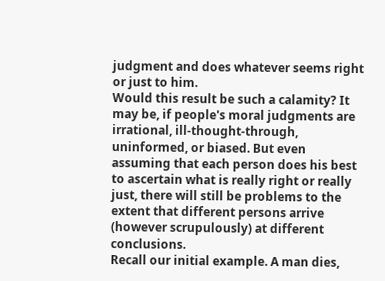judgment and does whatever seems right or just to him.
Would this result be such a calamity? It may be, if people's moral judgments are irrational, ill-thought-through, uninformed, or biased. But even assuming that each person does his best to ascertain what is really right or really just, there will still be problems to the extent that different persons arrive (however scrupulously) at different conclusions.
Recall our initial example. A man dies,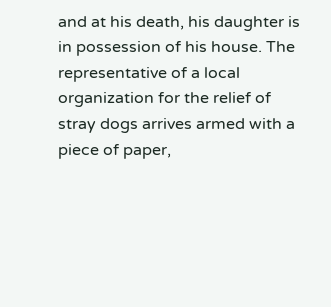and at his death, his daughter is in possession of his house. The representative of a local organization for the relief of stray dogs arrives armed with a piece of paper,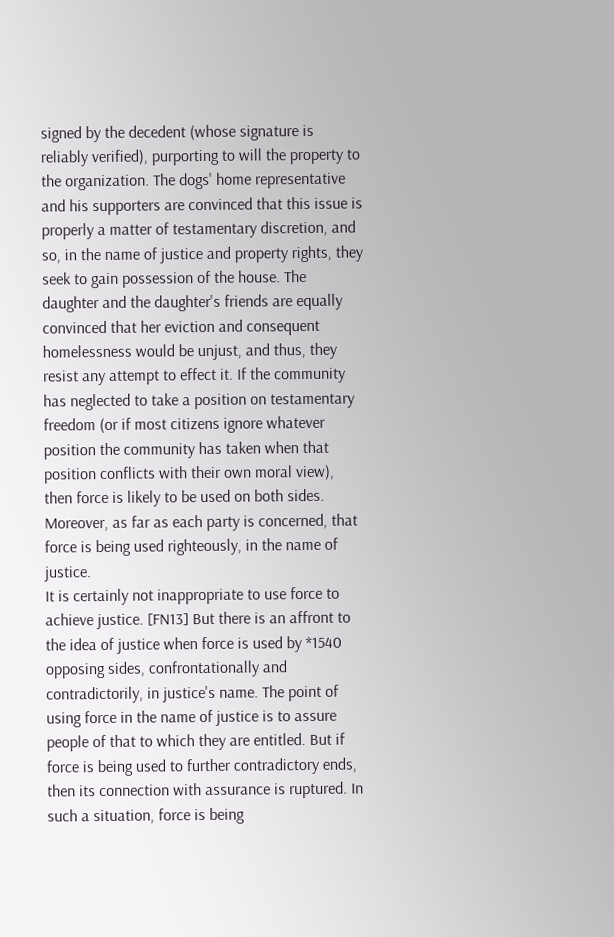signed by the decedent (whose signature is reliably verified), purporting to will the property to the organization. The dogs' home representative and his supporters are convinced that this issue is properly a matter of testamentary discretion, and so, in the name of justice and property rights, they seek to gain possession of the house. The daughter and the daughter's friends are equally convinced that her eviction and consequent homelessness would be unjust, and thus, they resist any attempt to effect it. If the community has neglected to take a position on testamentary freedom (or if most citizens ignore whatever position the community has taken when that position conflicts with their own moral view), then force is likely to be used on both sides. Moreover, as far as each party is concerned, that force is being used righteously, in the name of justice.
It is certainly not inappropriate to use force to achieve justice. [FN13] But there is an affront to the idea of justice when force is used by *1540 opposing sides, confrontationally and contradictorily, in justice's name. The point of using force in the name of justice is to assure people of that to which they are entitled. But if force is being used to further contradictory ends, then its connection with assurance is ruptured. In such a situation, force is being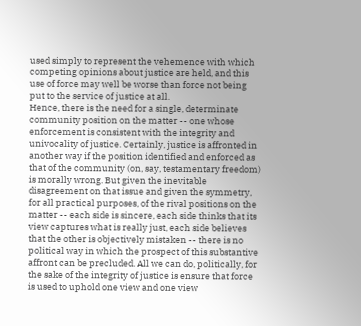used simply to represent the vehemence with which competing opinions about justice are held, and this use of force may well be worse than force not being put to the service of justice at all.
Hence, there is the need for a single, determinate community position on the matter -- one whose enforcement is consistent with the integrity and univocality of justice. Certainly, justice is affronted in another way if the position identified and enforced as that of the community (on, say, testamentary freedom) is morally wrong. But given the inevitable disagreement on that issue and given the symmetry, for all practical purposes, of the rival positions on the matter -- each side is sincere, each side thinks that its view captures what is really just, each side believes that the other is objectively mistaken -- there is no political way in which the prospect of this substantive affront can be precluded. All we can do, politically, for the sake of the integrity of justice is ensure that force is used to uphold one view and one view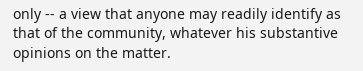only -- a view that anyone may readily identify as that of the community, whatever his substantive opinions on the matter.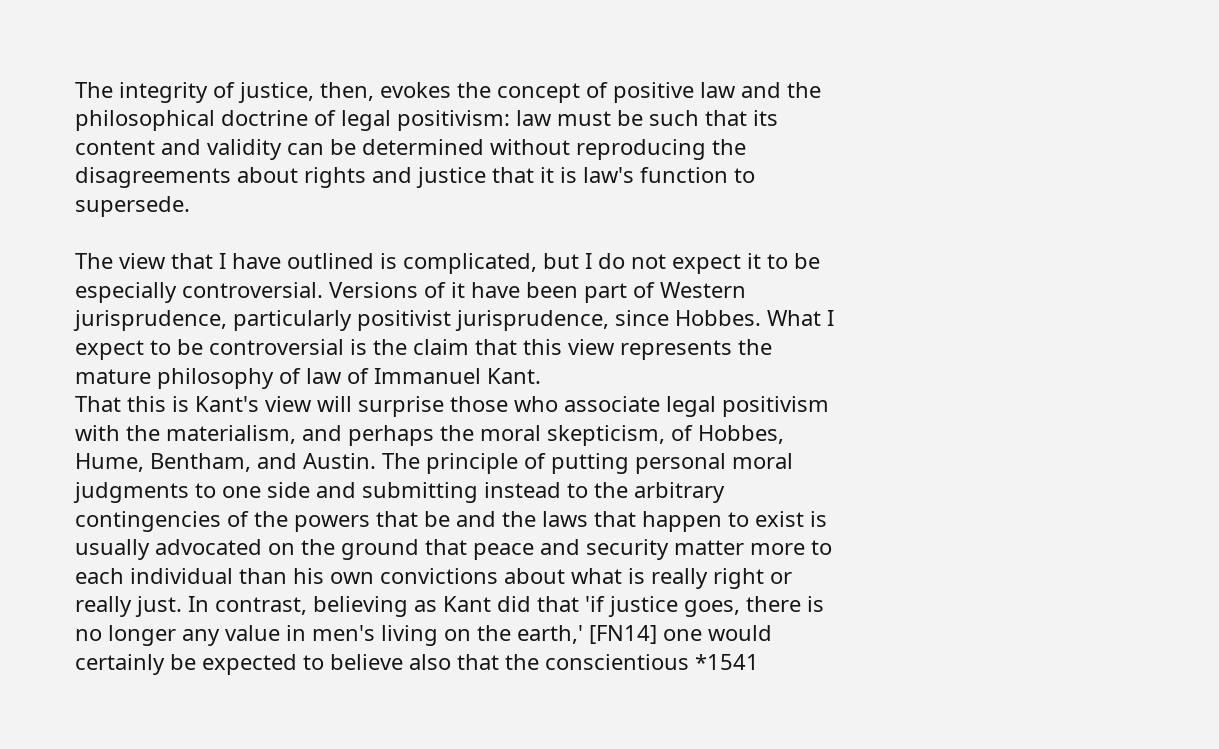The integrity of justice, then, evokes the concept of positive law and the philosophical doctrine of legal positivism: law must be such that its content and validity can be determined without reproducing the disagreements about rights and justice that it is law's function to supersede.

The view that I have outlined is complicated, but I do not expect it to be especially controversial. Versions of it have been part of Western jurisprudence, particularly positivist jurisprudence, since Hobbes. What I expect to be controversial is the claim that this view represents the mature philosophy of law of Immanuel Kant.
That this is Kant's view will surprise those who associate legal positivism with the materialism, and perhaps the moral skepticism, of Hobbes, Hume, Bentham, and Austin. The principle of putting personal moral judgments to one side and submitting instead to the arbitrary contingencies of the powers that be and the laws that happen to exist is usually advocated on the ground that peace and security matter more to each individual than his own convictions about what is really right or really just. In contrast, believing as Kant did that 'if justice goes, there is no longer any value in men's living on the earth,' [FN14] one would certainly be expected to believe also that the conscientious *1541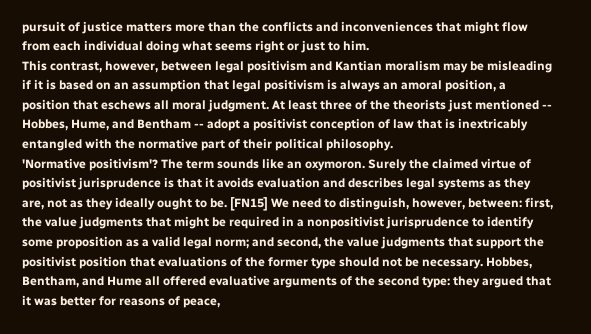pursuit of justice matters more than the conflicts and inconveniences that might flow from each individual doing what seems right or just to him.
This contrast, however, between legal positivism and Kantian moralism may be misleading if it is based on an assumption that legal positivism is always an amoral position, a position that eschews all moral judgment. At least three of the theorists just mentioned -- Hobbes, Hume, and Bentham -- adopt a positivist conception of law that is inextricably entangled with the normative part of their political philosophy.
'Normative positivism'? The term sounds like an oxymoron. Surely the claimed virtue of positivist jurisprudence is that it avoids evaluation and describes legal systems as they are, not as they ideally ought to be. [FN15] We need to distinguish, however, between: first, the value judgments that might be required in a nonpositivist jurisprudence to identify some proposition as a valid legal norm; and second, the value judgments that support the positivist position that evaluations of the former type should not be necessary. Hobbes, Bentham, and Hume all offered evaluative arguments of the second type: they argued that it was better for reasons of peace,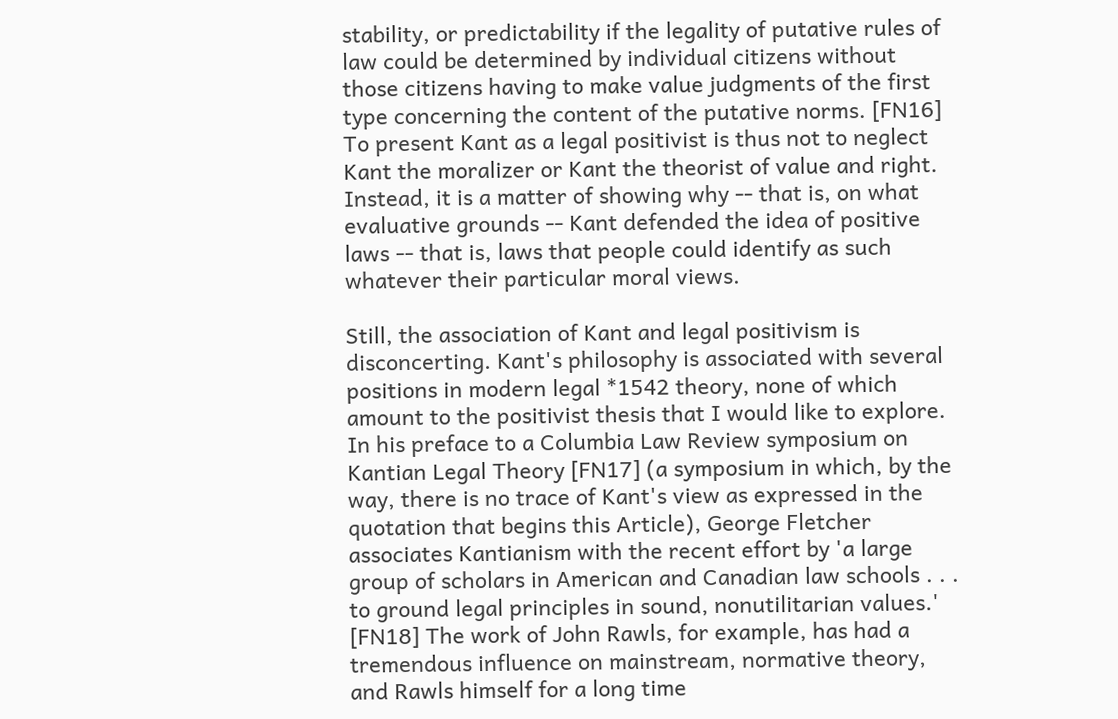stability, or predictability if the legality of putative rules of law could be determined by individual citizens without those citizens having to make value judgments of the first type concerning the content of the putative norms. [FN16]
To present Kant as a legal positivist is thus not to neglect Kant the moralizer or Kant the theorist of value and right. Instead, it is a matter of showing why -- that is, on what evaluative grounds -- Kant defended the idea of positive laws -- that is, laws that people could identify as such whatever their particular moral views.

Still, the association of Kant and legal positivism is disconcerting. Kant's philosophy is associated with several positions in modern legal *1542 theory, none of which amount to the positivist thesis that I would like to explore.
In his preface to a Columbia Law Review symposium on Kantian Legal Theory [FN17] (a symposium in which, by the way, there is no trace of Kant's view as expressed in the quotation that begins this Article), George Fletcher associates Kantianism with the recent effort by 'a large group of scholars in American and Canadian law schools . . . to ground legal principles in sound, nonutilitarian values.' [FN18] The work of John Rawls, for example, has had a tremendous influence on mainstream, normative theory, and Rawls himself for a long time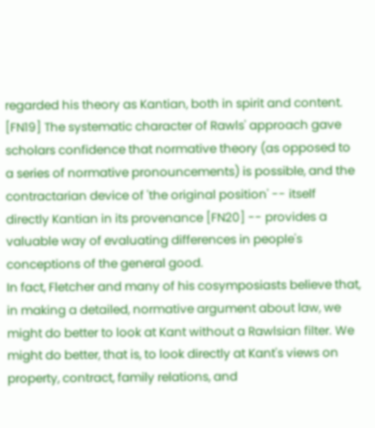regarded his theory as Kantian, both in spirit and content. [FN19] The systematic character of Rawls' approach gave scholars confidence that normative theory (as opposed to a series of normative pronouncements) is possible, and the contractarian device of 'the original position' -- itself directly Kantian in its provenance [FN20] -- provides a valuable way of evaluating differences in people's conceptions of the general good.
In fact, Fletcher and many of his cosymposiasts believe that, in making a detailed, normative argument about law, we might do better to look at Kant without a Rawlsian filter. We might do better, that is, to look directly at Kant's views on property, contract, family relations, and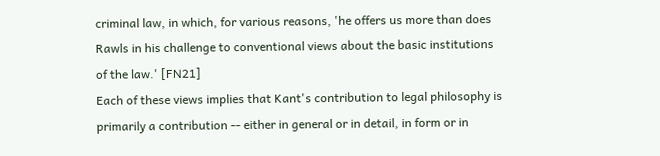criminal law, in which, for various reasons, 'he offers us more than does Rawls in his challenge to conventional views about the basic institutions of the law.' [FN21]
Each of these views implies that Kant's contribution to legal philosophy is primarily a contribution -- either in general or in detail, in form or in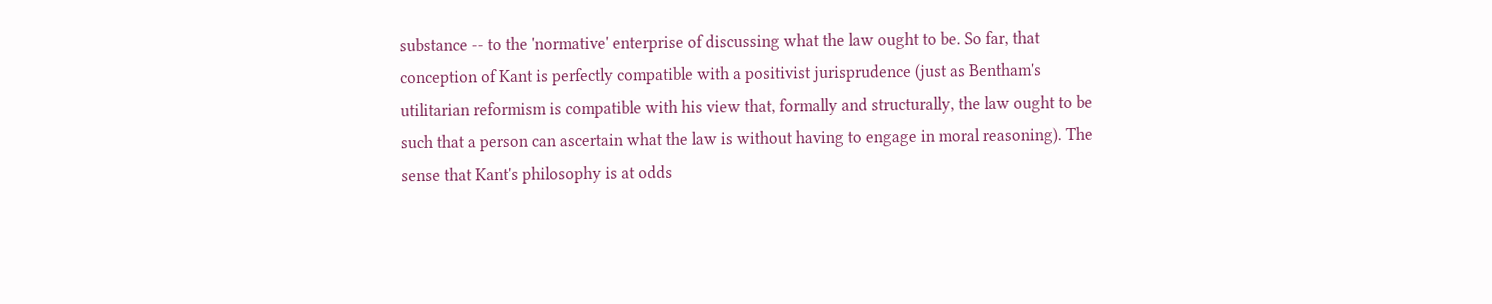substance -- to the 'normative' enterprise of discussing what the law ought to be. So far, that conception of Kant is perfectly compatible with a positivist jurisprudence (just as Bentham's utilitarian reformism is compatible with his view that, formally and structurally, the law ought to be such that a person can ascertain what the law is without having to engage in moral reasoning). The sense that Kant's philosophy is at odds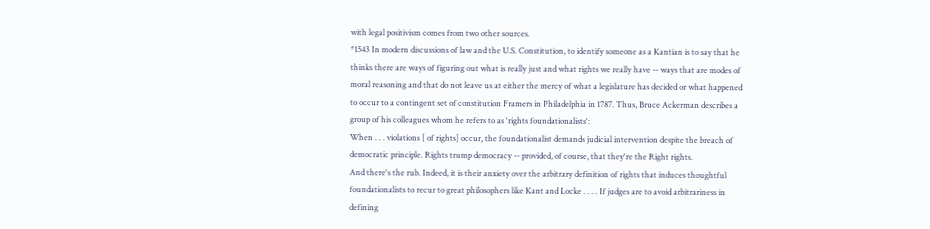with legal positivism comes from two other sources.
*1543 In modern discussions of law and the U.S. Constitution, to identify someone as a Kantian is to say that he thinks there are ways of figuring out what is really just and what rights we really have -- ways that are modes of moral reasoning and that do not leave us at either the mercy of what a legislature has decided or what happened to occur to a contingent set of constitution Framers in Philadelphia in 1787. Thus, Bruce Ackerman describes a group of his colleagues whom he refers to as 'rights foundationalists':
When . . . violations [ of rights] occur, the foundationalist demands judicial intervention despite the breach of democratic principle. Rights trump democracy -- provided, of course, that they're the Right rights.
And there's the rub. Indeed, it is their anxiety over the arbitrary definition of rights that induces thoughtful foundationalists to recur to great philosophers like Kant and Locke . . . . If judges are to avoid arbitrariness in defining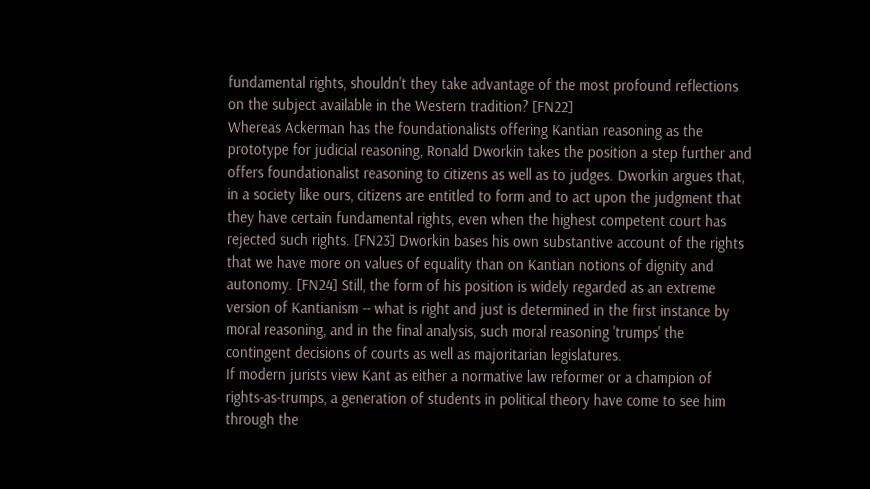fundamental rights, shouldn't they take advantage of the most profound reflections on the subject available in the Western tradition? [FN22]
Whereas Ackerman has the foundationalists offering Kantian reasoning as the prototype for judicial reasoning, Ronald Dworkin takes the position a step further and offers foundationalist reasoning to citizens as well as to judges. Dworkin argues that, in a society like ours, citizens are entitled to form and to act upon the judgment that they have certain fundamental rights, even when the highest competent court has rejected such rights. [FN23] Dworkin bases his own substantive account of the rights that we have more on values of equality than on Kantian notions of dignity and autonomy. [FN24] Still, the form of his position is widely regarded as an extreme version of Kantianism -- what is right and just is determined in the first instance by moral reasoning, and in the final analysis, such moral reasoning 'trumps' the contingent decisions of courts as well as majoritarian legislatures.
If modern jurists view Kant as either a normative law reformer or a champion of rights-as-trumps, a generation of students in political theory have come to see him through the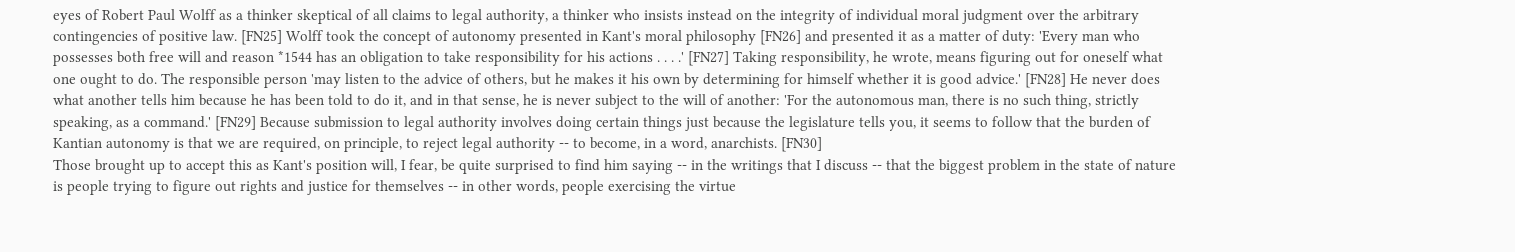eyes of Robert Paul Wolff as a thinker skeptical of all claims to legal authority, a thinker who insists instead on the integrity of individual moral judgment over the arbitrary contingencies of positive law. [FN25] Wolff took the concept of autonomy presented in Kant's moral philosophy [FN26] and presented it as a matter of duty: 'Every man who possesses both free will and reason *1544 has an obligation to take responsibility for his actions . . . .' [FN27] Taking responsibility, he wrote, means figuring out for oneself what one ought to do. The responsible person 'may listen to the advice of others, but he makes it his own by determining for himself whether it is good advice.' [FN28] He never does what another tells him because he has been told to do it, and in that sense, he is never subject to the will of another: 'For the autonomous man, there is no such thing, strictly speaking, as a command.' [FN29] Because submission to legal authority involves doing certain things just because the legislature tells you, it seems to follow that the burden of Kantian autonomy is that we are required, on principle, to reject legal authority -- to become, in a word, anarchists. [FN30]
Those brought up to accept this as Kant's position will, I fear, be quite surprised to find him saying -- in the writings that I discuss -- that the biggest problem in the state of nature is people trying to figure out rights and justice for themselves -- in other words, people exercising the virtue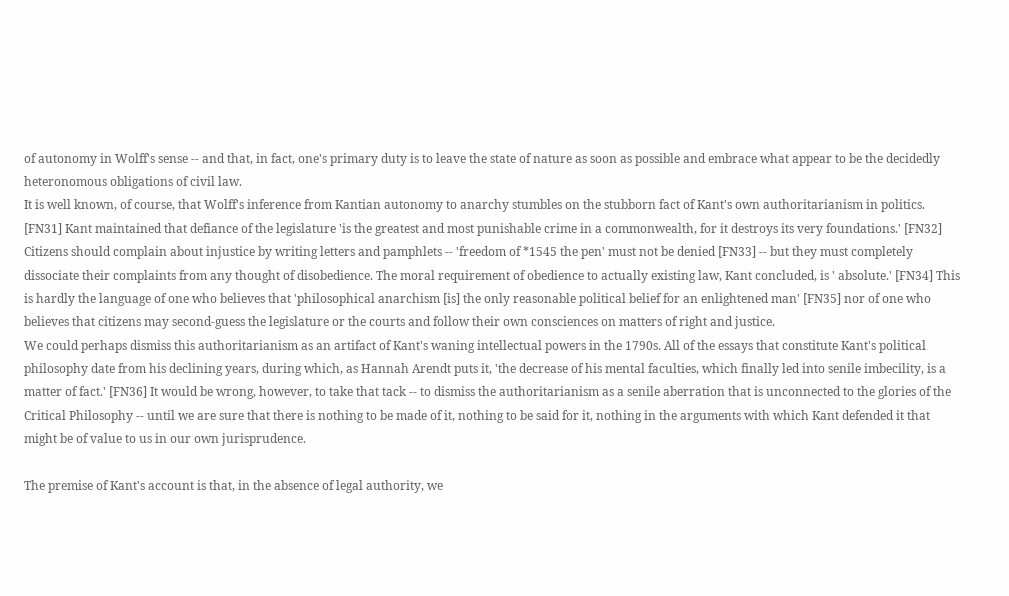of autonomy in Wolff's sense -- and that, in fact, one's primary duty is to leave the state of nature as soon as possible and embrace what appear to be the decidedly heteronomous obligations of civil law.
It is well known, of course, that Wolff's inference from Kantian autonomy to anarchy stumbles on the stubborn fact of Kant's own authoritarianism in politics. [FN31] Kant maintained that defiance of the legislature 'is the greatest and most punishable crime in a commonwealth, for it destroys its very foundations.' [FN32] Citizens should complain about injustice by writing letters and pamphlets -- 'freedom of *1545 the pen' must not be denied [FN33] -- but they must completely dissociate their complaints from any thought of disobedience. The moral requirement of obedience to actually existing law, Kant concluded, is ' absolute.' [FN34] This is hardly the language of one who believes that 'philosophical anarchism [is] the only reasonable political belief for an enlightened man' [FN35] nor of one who believes that citizens may second-guess the legislature or the courts and follow their own consciences on matters of right and justice.
We could perhaps dismiss this authoritarianism as an artifact of Kant's waning intellectual powers in the 1790s. All of the essays that constitute Kant's political philosophy date from his declining years, during which, as Hannah Arendt puts it, 'the decrease of his mental faculties, which finally led into senile imbecility, is a matter of fact.' [FN36] It would be wrong, however, to take that tack -- to dismiss the authoritarianism as a senile aberration that is unconnected to the glories of the Critical Philosophy -- until we are sure that there is nothing to be made of it, nothing to be said for it, nothing in the arguments with which Kant defended it that might be of value to us in our own jurisprudence.

The premise of Kant's account is that, in the absence of legal authority, we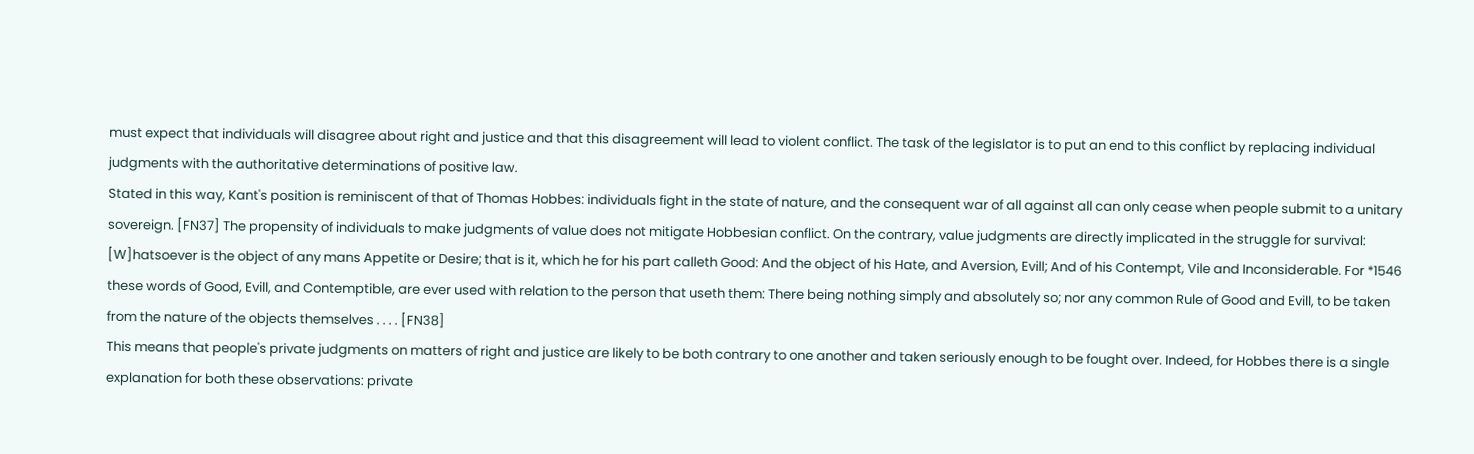must expect that individuals will disagree about right and justice and that this disagreement will lead to violent conflict. The task of the legislator is to put an end to this conflict by replacing individual judgments with the authoritative determinations of positive law.
Stated in this way, Kant's position is reminiscent of that of Thomas Hobbes: individuals fight in the state of nature, and the consequent war of all against all can only cease when people submit to a unitary sovereign. [FN37] The propensity of individuals to make judgments of value does not mitigate Hobbesian conflict. On the contrary, value judgments are directly implicated in the struggle for survival:
[W]hatsoever is the object of any mans Appetite or Desire; that is it, which he for his part calleth Good: And the object of his Hate, and Aversion, Evill; And of his Contempt, Vile and Inconsiderable. For *1546 these words of Good, Evill, and Contemptible, are ever used with relation to the person that useth them: There being nothing simply and absolutely so; nor any common Rule of Good and Evill, to be taken from the nature of the objects themselves . . . . [FN38]
This means that people's private judgments on matters of right and justice are likely to be both contrary to one another and taken seriously enough to be fought over. Indeed, for Hobbes there is a single explanation for both these observations: private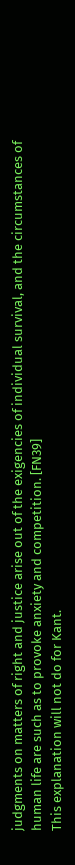judgments on matters of right and justice arise out of the exigencies of individual survival, and the circumstances of human life are such as to provoke anxiety and competition. [FN39]
This explanation will not do for Kant.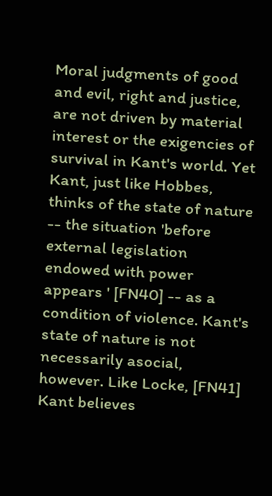Moral judgments of good and evil, right and justice, are not driven by material interest or the exigencies of survival in Kant's world. Yet Kant, just like Hobbes, thinks of the state of nature -- the situation 'before external legislation endowed with power appears ' [FN40] -- as a condition of violence. Kant's state of nature is not necessarily asocial, however. Like Locke, [FN41] Kant believes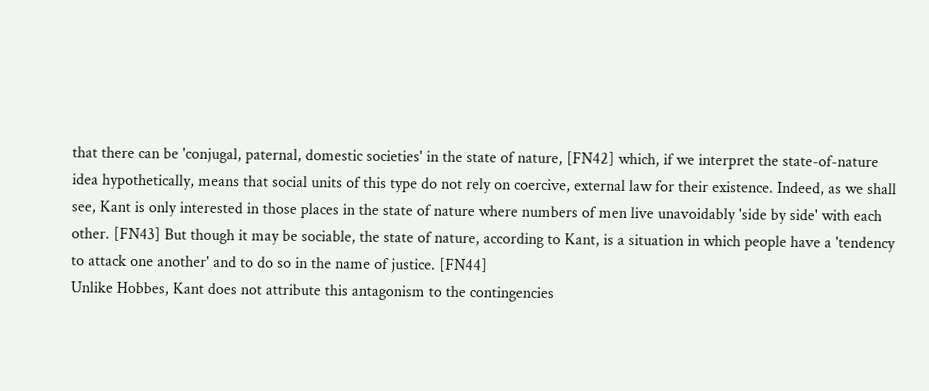that there can be 'conjugal, paternal, domestic societies' in the state of nature, [FN42] which, if we interpret the state-of-nature idea hypothetically, means that social units of this type do not rely on coercive, external law for their existence. Indeed, as we shall see, Kant is only interested in those places in the state of nature where numbers of men live unavoidably 'side by side' with each other. [FN43] But though it may be sociable, the state of nature, according to Kant, is a situation in which people have a 'tendency to attack one another' and to do so in the name of justice. [FN44]
Unlike Hobbes, Kant does not attribute this antagonism to the contingencies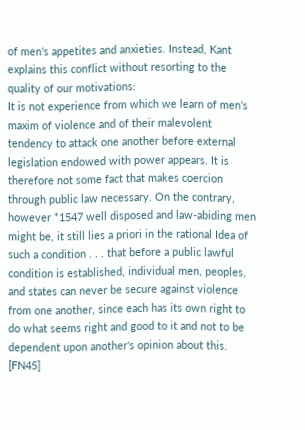of men's appetites and anxieties. Instead, Kant explains this conflict without resorting to the quality of our motivations:
It is not experience from which we learn of men's maxim of violence and of their malevolent tendency to attack one another before external legislation endowed with power appears. It is therefore not some fact that makes coercion through public law necessary. On the contrary, however *1547 well disposed and law-abiding men might be, it still lies a priori in the rational Idea of such a condition . . . that before a public lawful condition is established, individual men, peoples, and states can never be secure against violence from one another, since each has its own right to do what seems right and good to it and not to be dependent upon another's opinion about this. [FN45]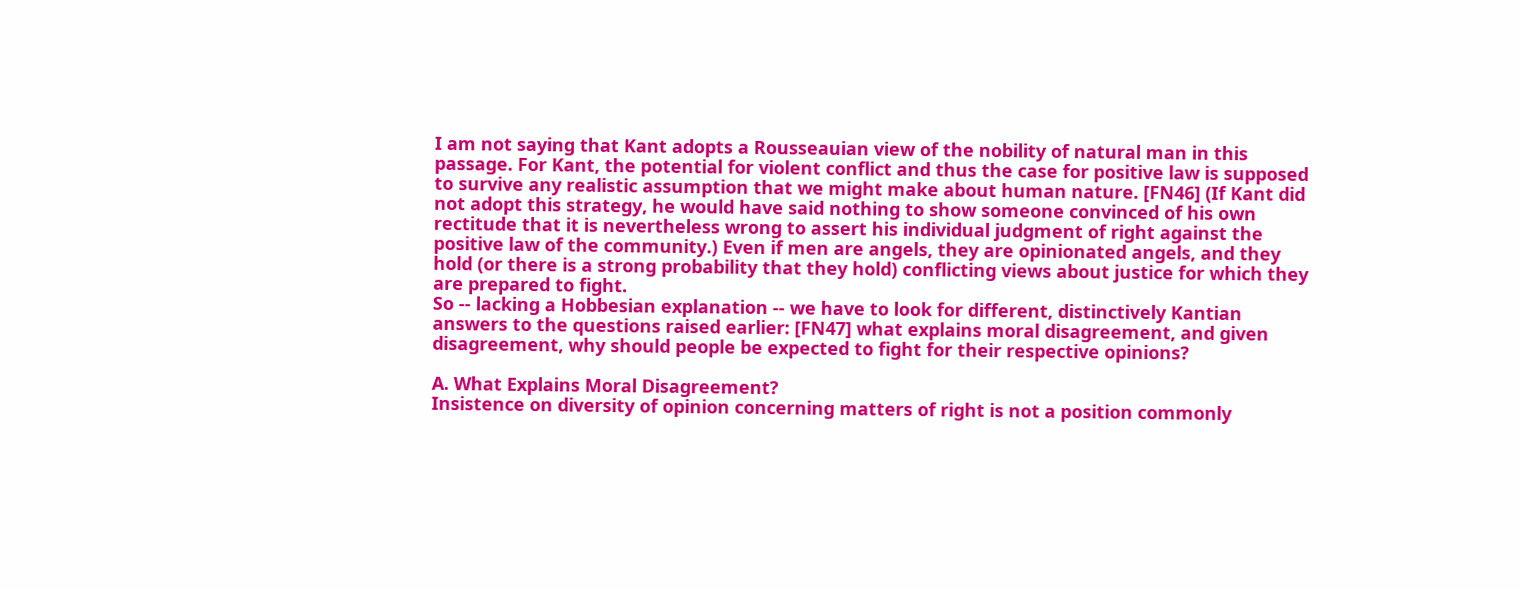I am not saying that Kant adopts a Rousseauian view of the nobility of natural man in this passage. For Kant, the potential for violent conflict and thus the case for positive law is supposed to survive any realistic assumption that we might make about human nature. [FN46] (If Kant did not adopt this strategy, he would have said nothing to show someone convinced of his own rectitude that it is nevertheless wrong to assert his individual judgment of right against the positive law of the community.) Even if men are angels, they are opinionated angels, and they hold (or there is a strong probability that they hold) conflicting views about justice for which they are prepared to fight.
So -- lacking a Hobbesian explanation -- we have to look for different, distinctively Kantian answers to the questions raised earlier: [FN47] what explains moral disagreement, and given disagreement, why should people be expected to fight for their respective opinions?

A. What Explains Moral Disagreement?
Insistence on diversity of opinion concerning matters of right is not a position commonly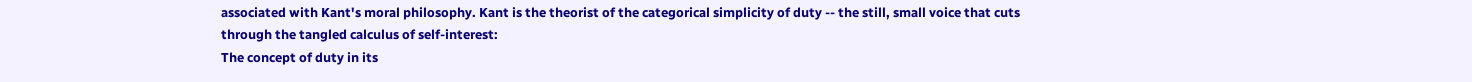associated with Kant's moral philosophy. Kant is the theorist of the categorical simplicity of duty -- the still, small voice that cuts through the tangled calculus of self-interest:
The concept of duty in its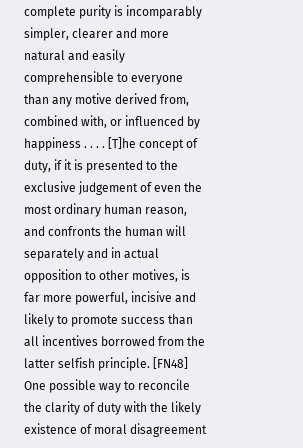complete purity is incomparably simpler, clearer and more natural and easily comprehensible to everyone than any motive derived from, combined with, or influenced by happiness . . . . [T]he concept of duty, if it is presented to the exclusive judgement of even the most ordinary human reason, and confronts the human will separately and in actual opposition to other motives, is far more powerful, incisive and likely to promote success than all incentives borrowed from the latter selfish principle. [FN48]
One possible way to reconcile the clarity of duty with the likely existence of moral disagreement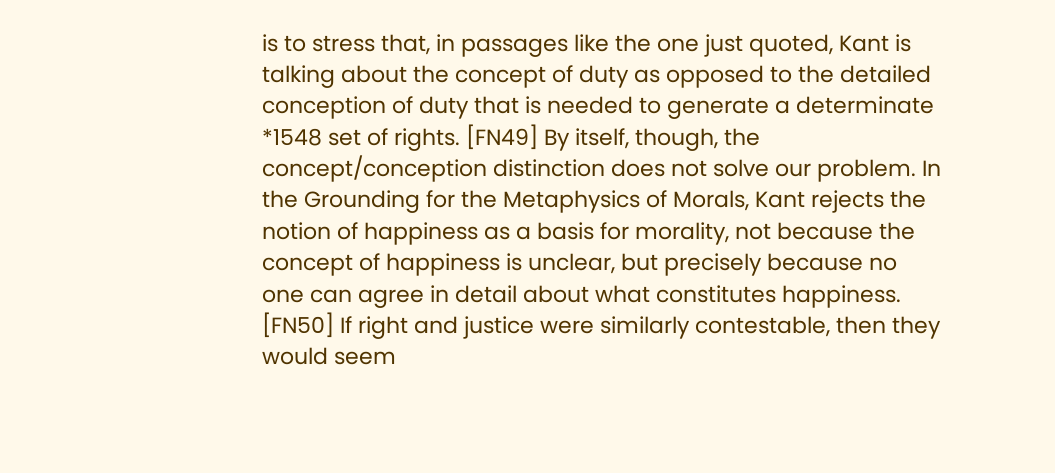is to stress that, in passages like the one just quoted, Kant is talking about the concept of duty as opposed to the detailed conception of duty that is needed to generate a determinate *1548 set of rights. [FN49] By itself, though, the concept/conception distinction does not solve our problem. In the Grounding for the Metaphysics of Morals, Kant rejects the notion of happiness as a basis for morality, not because the concept of happiness is unclear, but precisely because no one can agree in detail about what constitutes happiness. [FN50] If right and justice were similarly contestable, then they would seem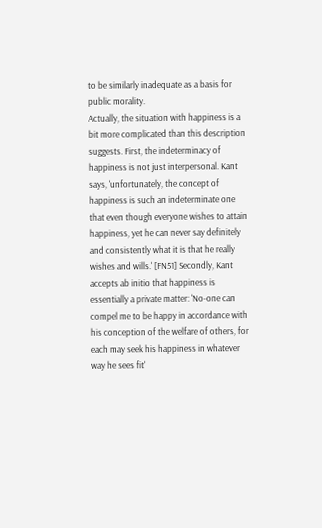to be similarly inadequate as a basis for public morality.
Actually, the situation with happiness is a bit more complicated than this description suggests. First, the indeterminacy of happiness is not just interpersonal. Kant says, 'unfortunately, the concept of happiness is such an indeterminate one that even though everyone wishes to attain happiness, yet he can never say definitely and consistently what it is that he really wishes and wills.' [FN51] Secondly, Kant accepts ab initio that happiness is essentially a private matter: 'No-one can compel me to be happy in accordance with his conception of the welfare of others, for each may seek his happiness in whatever way he sees fit'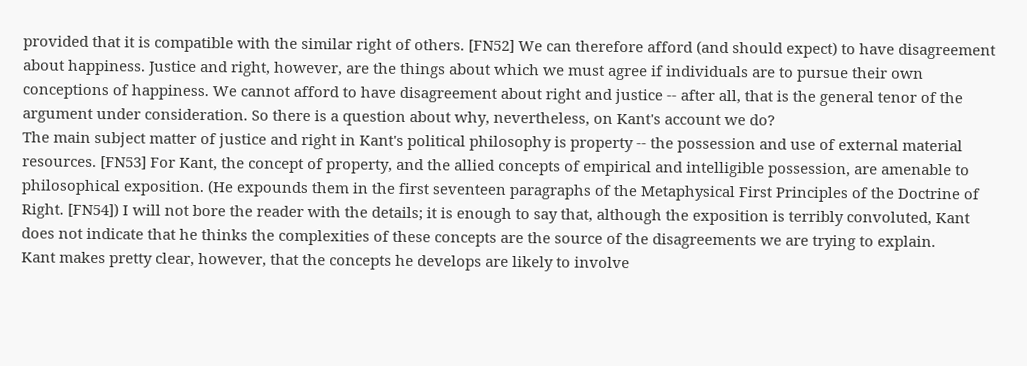provided that it is compatible with the similar right of others. [FN52] We can therefore afford (and should expect) to have disagreement about happiness. Justice and right, however, are the things about which we must agree if individuals are to pursue their own conceptions of happiness. We cannot afford to have disagreement about right and justice -- after all, that is the general tenor of the argument under consideration. So there is a question about why, nevertheless, on Kant's account we do?
The main subject matter of justice and right in Kant's political philosophy is property -- the possession and use of external material resources. [FN53] For Kant, the concept of property, and the allied concepts of empirical and intelligible possession, are amenable to philosophical exposition. (He expounds them in the first seventeen paragraphs of the Metaphysical First Principles of the Doctrine of Right. [FN54]) I will not bore the reader with the details; it is enough to say that, although the exposition is terribly convoluted, Kant does not indicate that he thinks the complexities of these concepts are the source of the disagreements we are trying to explain.
Kant makes pretty clear, however, that the concepts he develops are likely to involve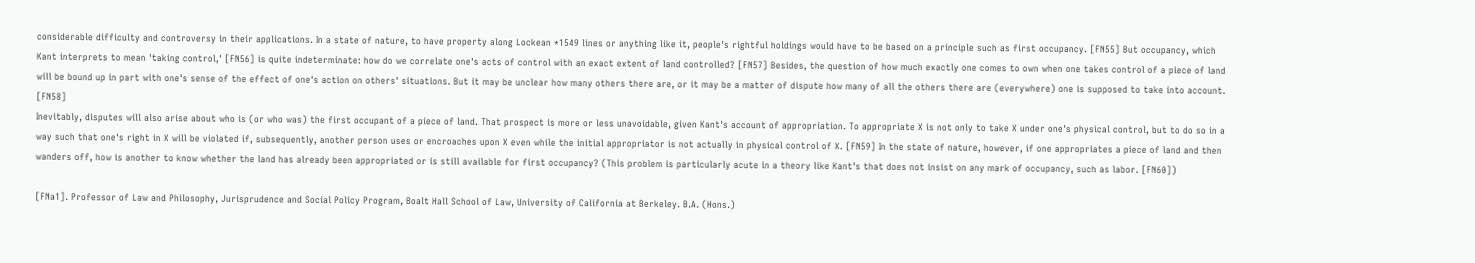considerable difficulty and controversy in their applications. In a state of nature, to have property along Lockean *1549 lines or anything like it, people's rightful holdings would have to be based on a principle such as first occupancy. [FN55] But occupancy, which Kant interprets to mean 'taking control,' [FN56] is quite indeterminate: how do we correlate one's acts of control with an exact extent of land controlled? [FN57] Besides, the question of how much exactly one comes to own when one takes control of a piece of land will be bound up in part with one's sense of the effect of one's action on others' situations. But it may be unclear how many others there are, or it may be a matter of dispute how many of all the others there are (everywhere) one is supposed to take into account. [FN58]
Inevitably, disputes will also arise about who is (or who was) the first occupant of a piece of land. That prospect is more or less unavoidable, given Kant's account of appropriation. To appropriate X is not only to take X under one's physical control, but to do so in a way such that one's right in X will be violated if, subsequently, another person uses or encroaches upon X even while the initial appropriator is not actually in physical control of X. [FN59] In the state of nature, however, if one appropriates a piece of land and then wanders off, how is another to know whether the land has already been appropriated or is still available for first occupancy? (This problem is particularly acute in a theory like Kant's that does not insist on any mark of occupancy, such as labor. [FN60])

[FNa1]. Professor of Law and Philosophy, Jurisprudence and Social Policy Program, Boalt Hall School of Law, University of California at Berkeley. B.A. (Hons.)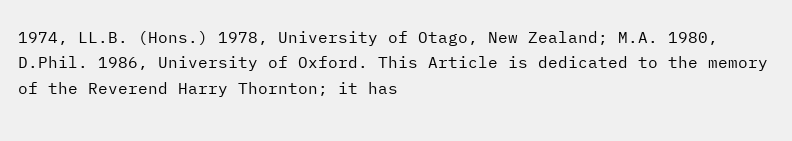1974, LL.B. (Hons.) 1978, University of Otago, New Zealand; M.A. 1980, D.Phil. 1986, University of Oxford. This Article is dedicated to the memory of the Reverend Harry Thornton; it has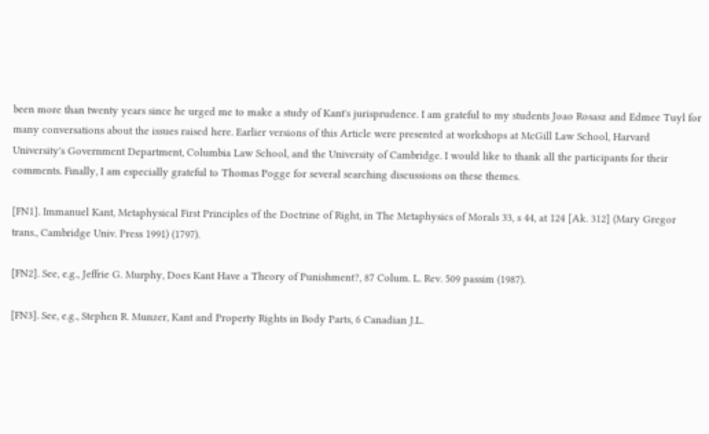been more than twenty years since he urged me to make a study of Kant's jurisprudence. I am grateful to my students Joao Rosasz and Edmee Tuyl for many conversations about the issues raised here. Earlier versions of this Article were presented at workshops at McGill Law School, Harvard University's Government Department, Columbia Law School, and the University of Cambridge. I would like to thank all the participants for their comments. Finally, I am especially grateful to Thomas Pogge for several searching discussions on these themes.

[FN1]. Immanuel Kant, Metaphysical First Principles of the Doctrine of Right, in The Metaphysics of Morals 33, s 44, at 124 [Ak. 312] (Mary Gregor trans., Cambridge Univ. Press 1991) (1797).

[FN2]. See, e.g., Jeffrie G. Murphy, Does Kant Have a Theory of Punishment?, 87 Colum. L. Rev. 509 passim (1987).

[FN3]. See, e.g., Stephen R. Munzer, Kant and Property Rights in Body Parts, 6 Canadian J.L.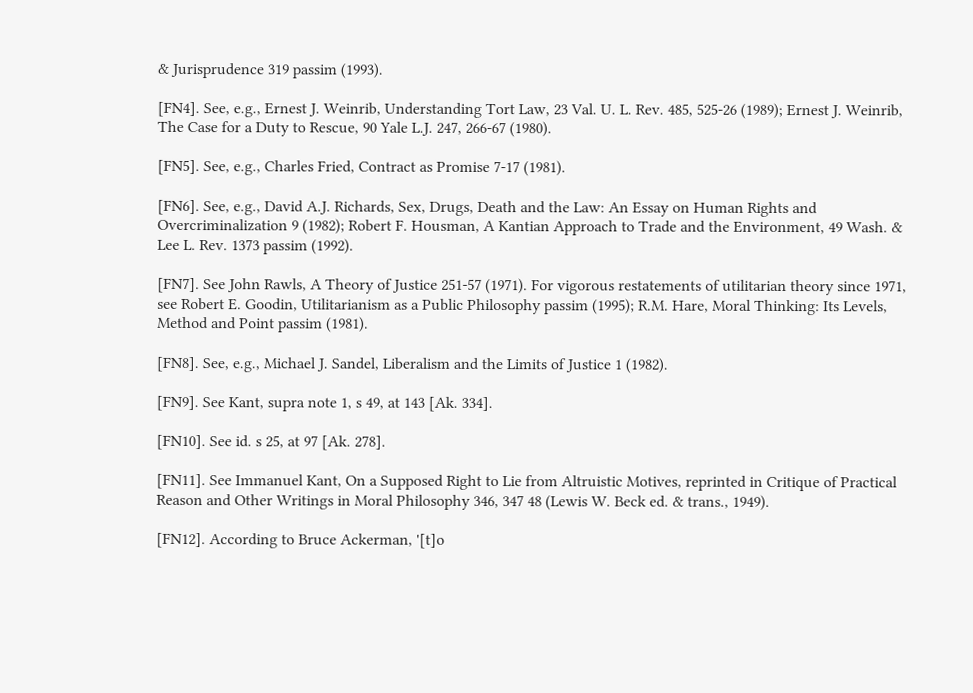& Jurisprudence 319 passim (1993).

[FN4]. See, e.g., Ernest J. Weinrib, Understanding Tort Law, 23 Val. U. L. Rev. 485, 525-26 (1989); Ernest J. Weinrib, The Case for a Duty to Rescue, 90 Yale L.J. 247, 266-67 (1980).

[FN5]. See, e.g., Charles Fried, Contract as Promise 7-17 (1981).

[FN6]. See, e.g., David A.J. Richards, Sex, Drugs, Death and the Law: An Essay on Human Rights and Overcriminalization 9 (1982); Robert F. Housman, A Kantian Approach to Trade and the Environment, 49 Wash. & Lee L. Rev. 1373 passim (1992).

[FN7]. See John Rawls, A Theory of Justice 251-57 (1971). For vigorous restatements of utilitarian theory since 1971, see Robert E. Goodin, Utilitarianism as a Public Philosophy passim (1995); R.M. Hare, Moral Thinking: Its Levels, Method and Point passim (1981).

[FN8]. See, e.g., Michael J. Sandel, Liberalism and the Limits of Justice 1 (1982).

[FN9]. See Kant, supra note 1, s 49, at 143 [Ak. 334].

[FN10]. See id. s 25, at 97 [Ak. 278].

[FN11]. See Immanuel Kant, On a Supposed Right to Lie from Altruistic Motives, reprinted in Critique of Practical Reason and Other Writings in Moral Philosophy 346, 347 48 (Lewis W. Beck ed. & trans., 1949).

[FN12]. According to Bruce Ackerman, '[t]o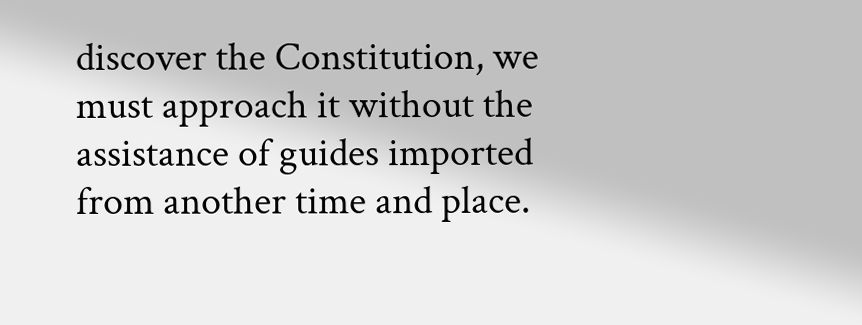discover the Constitution, we must approach it without the assistance of guides imported from another time and place.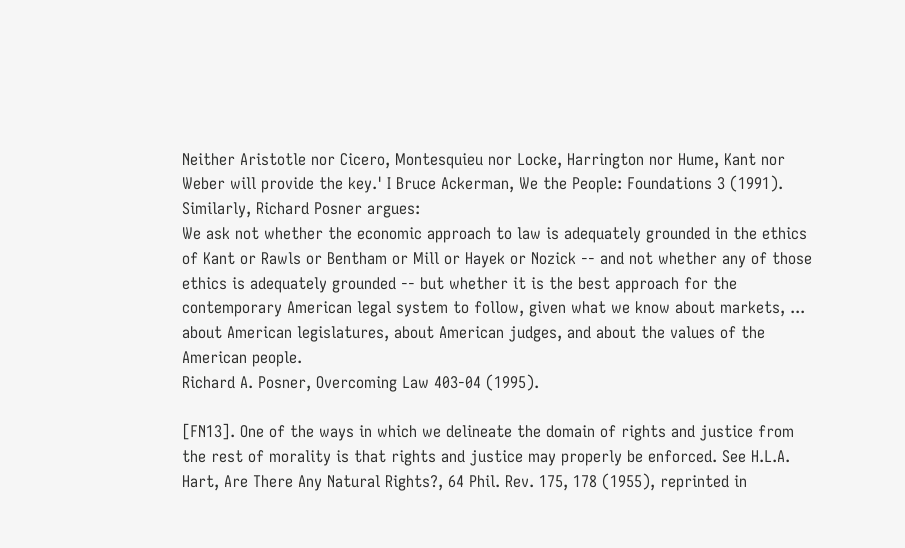Neither Aristotle nor Cicero, Montesquieu nor Locke, Harrington nor Hume, Kant nor Weber will provide the key.' I Bruce Ackerman, We the People: Foundations 3 (1991). Similarly, Richard Posner argues:
We ask not whether the economic approach to law is adequately grounded in the ethics of Kant or Rawls or Bentham or Mill or Hayek or Nozick -- and not whether any of those ethics is adequately grounded -- but whether it is the best approach for the contemporary American legal system to follow, given what we know about markets, ... about American legislatures, about American judges, and about the values of the American people.
Richard A. Posner, Overcoming Law 403-04 (1995).

[FN13]. One of the ways in which we delineate the domain of rights and justice from the rest of morality is that rights and justice may properly be enforced. See H.L.A. Hart, Are There Any Natural Rights?, 64 Phil. Rev. 175, 178 (1955), reprinted in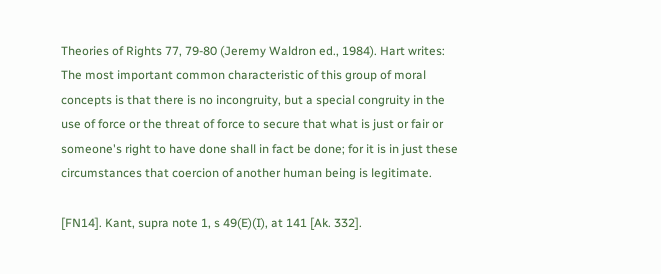Theories of Rights 77, 79-80 (Jeremy Waldron ed., 1984). Hart writes:
The most important common characteristic of this group of moral concepts is that there is no incongruity, but a special congruity in the use of force or the threat of force to secure that what is just or fair or someone's right to have done shall in fact be done; for it is in just these circumstances that coercion of another human being is legitimate.

[FN14]. Kant, supra note 1, s 49(E)(I), at 141 [Ak. 332].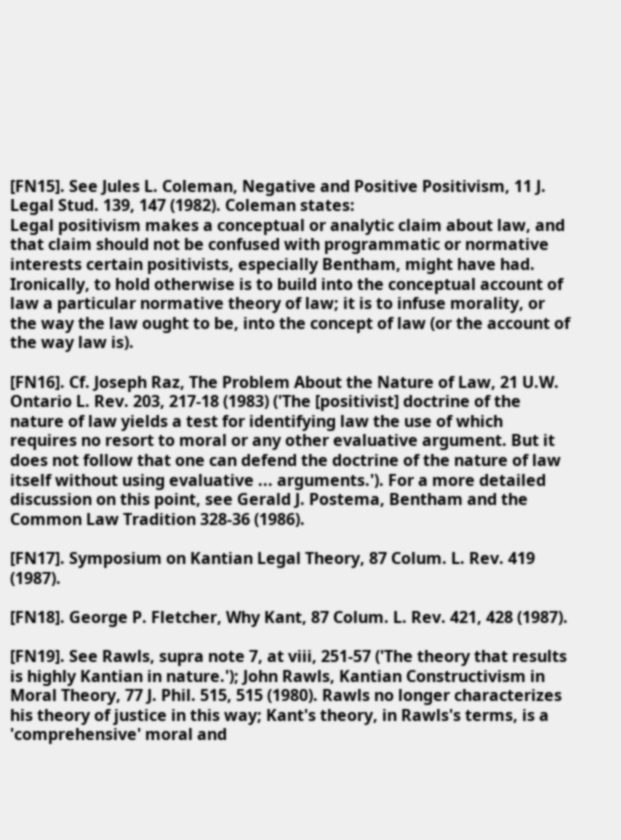[FN15]. See Jules L. Coleman, Negative and Positive Positivism, 11 J. Legal Stud. 139, 147 (1982). Coleman states:
Legal positivism makes a conceptual or analytic claim about law, and that claim should not be confused with programmatic or normative interests certain positivists, especially Bentham, might have had. Ironically, to hold otherwise is to build into the conceptual account of law a particular normative theory of law; it is to infuse morality, or the way the law ought to be, into the concept of law (or the account of the way law is).

[FN16]. Cf. Joseph Raz, The Problem About the Nature of Law, 21 U.W. Ontario L. Rev. 203, 217-18 (1983) ('The [positivist] doctrine of the nature of law yields a test for identifying law the use of which requires no resort to moral or any other evaluative argument. But it does not follow that one can defend the doctrine of the nature of law itself without using evaluative ... arguments.'). For a more detailed discussion on this point, see Gerald J. Postema, Bentham and the Common Law Tradition 328-36 (1986).

[FN17]. Symposium on Kantian Legal Theory, 87 Colum. L. Rev. 419 (1987).

[FN18]. George P. Fletcher, Why Kant, 87 Colum. L. Rev. 421, 428 (1987).

[FN19]. See Rawls, supra note 7, at viii, 251-57 ('The theory that results is highly Kantian in nature.'); John Rawls, Kantian Constructivism in Moral Theory, 77 J. Phil. 515, 515 (1980). Rawls no longer characterizes his theory of justice in this way; Kant's theory, in Rawls's terms, is a 'comprehensive' moral and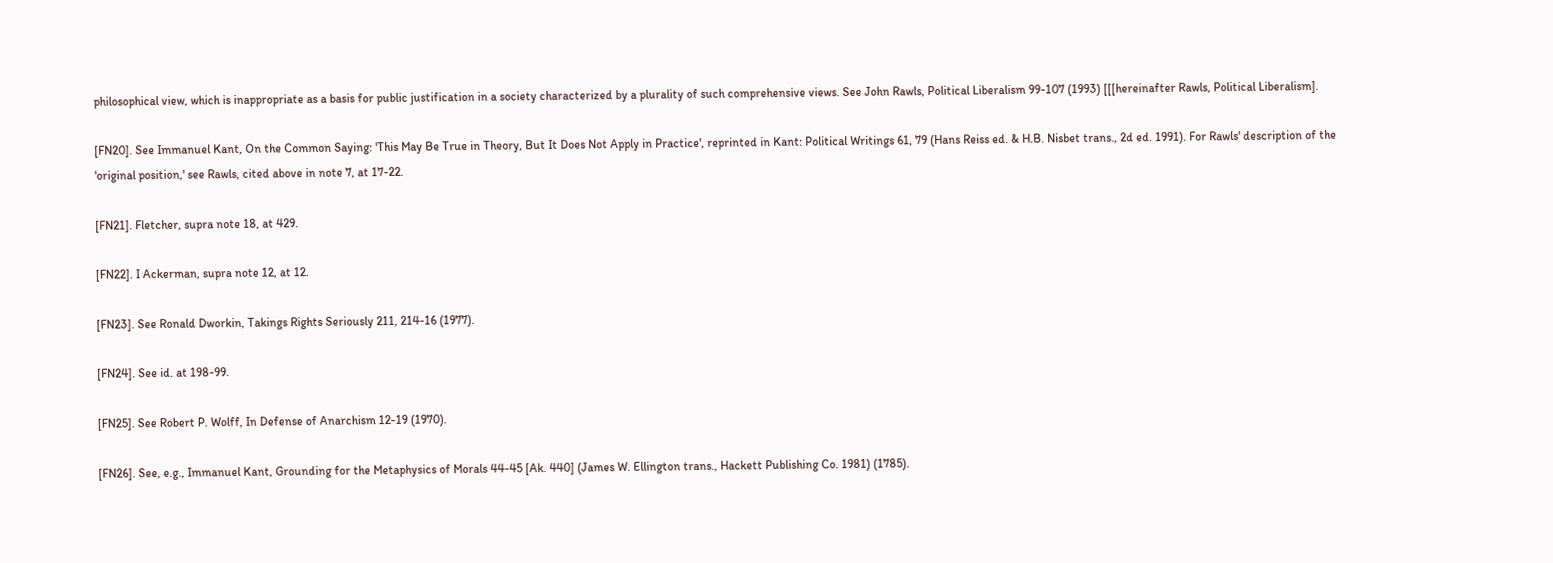philosophical view, which is inappropriate as a basis for public justification in a society characterized by a plurality of such comprehensive views. See John Rawls, Political Liberalism 99-107 (1993) [[[hereinafter Rawls, Political Liberalism].

[FN20]. See Immanuel Kant, On the Common Saying: 'This May Be True in Theory, But It Does Not Apply in Practice', reprinted in Kant: Political Writings 61, 79 (Hans Reiss ed. & H.B. Nisbet trans., 2d ed. 1991). For Rawls' description of the 'original position,' see Rawls, cited above in note 7, at 17-22.

[FN21]. Fletcher, supra note 18, at 429.

[FN22]. I Ackerman, supra note 12, at 12.

[FN23]. See Ronald Dworkin, Takings Rights Seriously 211, 214-16 (1977).

[FN24]. See id. at 198-99.

[FN25]. See Robert P. Wolff, In Defense of Anarchism 12-19 (1970).

[FN26]. See, e.g., Immanuel Kant, Grounding for the Metaphysics of Morals 44-45 [Ak. 440] (James W. Ellington trans., Hackett Publishing Co. 1981) (1785).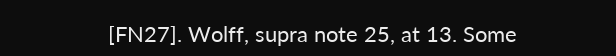[FN27]. Wolff, supra note 25, at 13. Some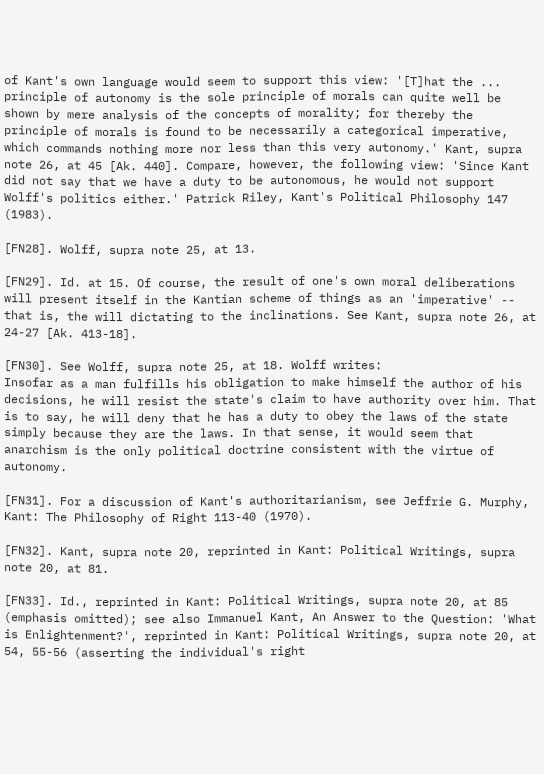of Kant's own language would seem to support this view: '[T]hat the ... principle of autonomy is the sole principle of morals can quite well be shown by mere analysis of the concepts of morality; for thereby the principle of morals is found to be necessarily a categorical imperative, which commands nothing more nor less than this very autonomy.' Kant, supra note 26, at 45 [Ak. 440]. Compare, however, the following view: 'Since Kant did not say that we have a duty to be autonomous, he would not support Wolff's politics either.' Patrick Riley, Kant's Political Philosophy 147 (1983).

[FN28]. Wolff, supra note 25, at 13.

[FN29]. Id. at 15. Of course, the result of one's own moral deliberations will present itself in the Kantian scheme of things as an 'imperative' -- that is, the will dictating to the inclinations. See Kant, supra note 26, at 24-27 [Ak. 413-18].

[FN30]. See Wolff, supra note 25, at 18. Wolff writes:
Insofar as a man fulfills his obligation to make himself the author of his decisions, he will resist the state's claim to have authority over him. That is to say, he will deny that he has a duty to obey the laws of the state simply because they are the laws. In that sense, it would seem that anarchism is the only political doctrine consistent with the virtue of autonomy.

[FN31]. For a discussion of Kant's authoritarianism, see Jeffrie G. Murphy, Kant: The Philosophy of Right 113-40 (1970).

[FN32]. Kant, supra note 20, reprinted in Kant: Political Writings, supra note 20, at 81.

[FN33]. Id., reprinted in Kant: Political Writings, supra note 20, at 85 (emphasis omitted); see also Immanuel Kant, An Answer to the Question: 'What is Enlightenment?', reprinted in Kant: Political Writings, supra note 20, at 54, 55-56 (asserting the individual's right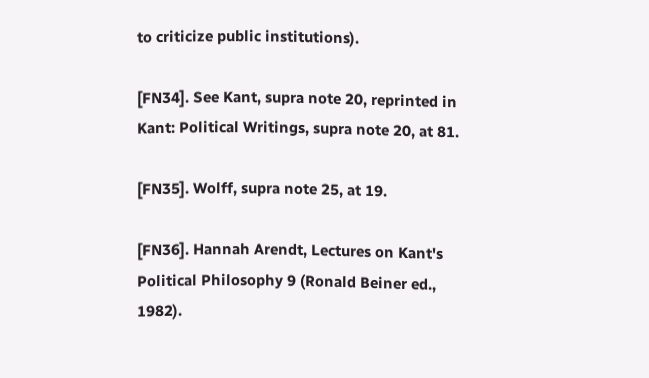to criticize public institutions).

[FN34]. See Kant, supra note 20, reprinted in Kant: Political Writings, supra note 20, at 81.

[FN35]. Wolff, supra note 25, at 19.

[FN36]. Hannah Arendt, Lectures on Kant's Political Philosophy 9 (Ronald Beiner ed., 1982).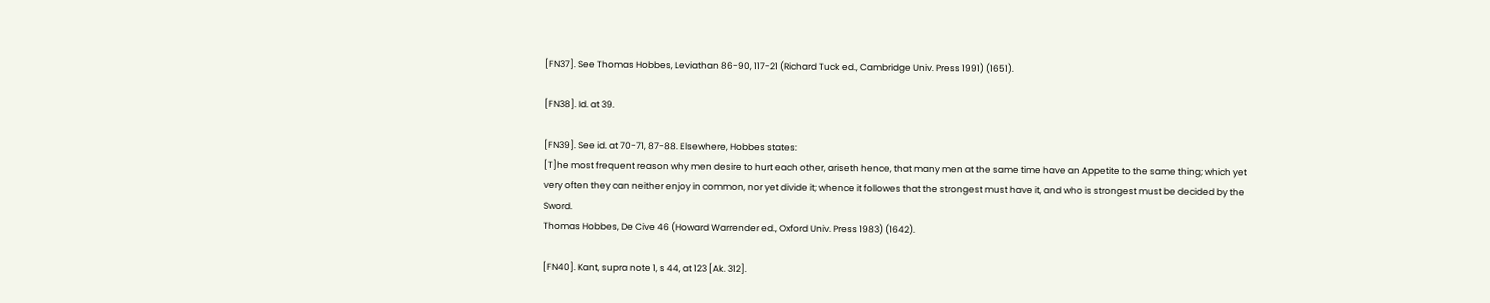[FN37]. See Thomas Hobbes, Leviathan 86-90, 117-21 (Richard Tuck ed., Cambridge Univ. Press 1991) (1651).

[FN38]. Id. at 39.

[FN39]. See id. at 70-71, 87-88. Elsewhere, Hobbes states:
[T]he most frequent reason why men desire to hurt each other, ariseth hence, that many men at the same time have an Appetite to the same thing; which yet very often they can neither enjoy in common, nor yet divide it; whence it followes that the strongest must have it, and who is strongest must be decided by the Sword.
Thomas Hobbes, De Cive 46 (Howard Warrender ed., Oxford Univ. Press 1983) (1642).

[FN40]. Kant, supra note 1, s 44, at 123 [Ak. 312].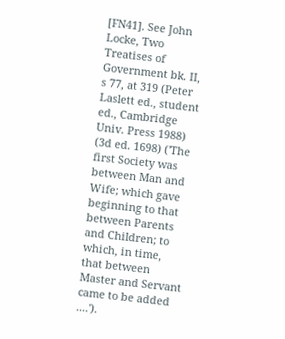[FN41]. See John Locke, Two Treatises of Government bk. II, s 77, at 319 (Peter Laslett ed., student ed., Cambridge Univ. Press 1988) (3d ed. 1698) ('The first Society was between Man and Wife; which gave beginning to that between Parents and Children; to which, in time, that between Master and Servant came to be added ....').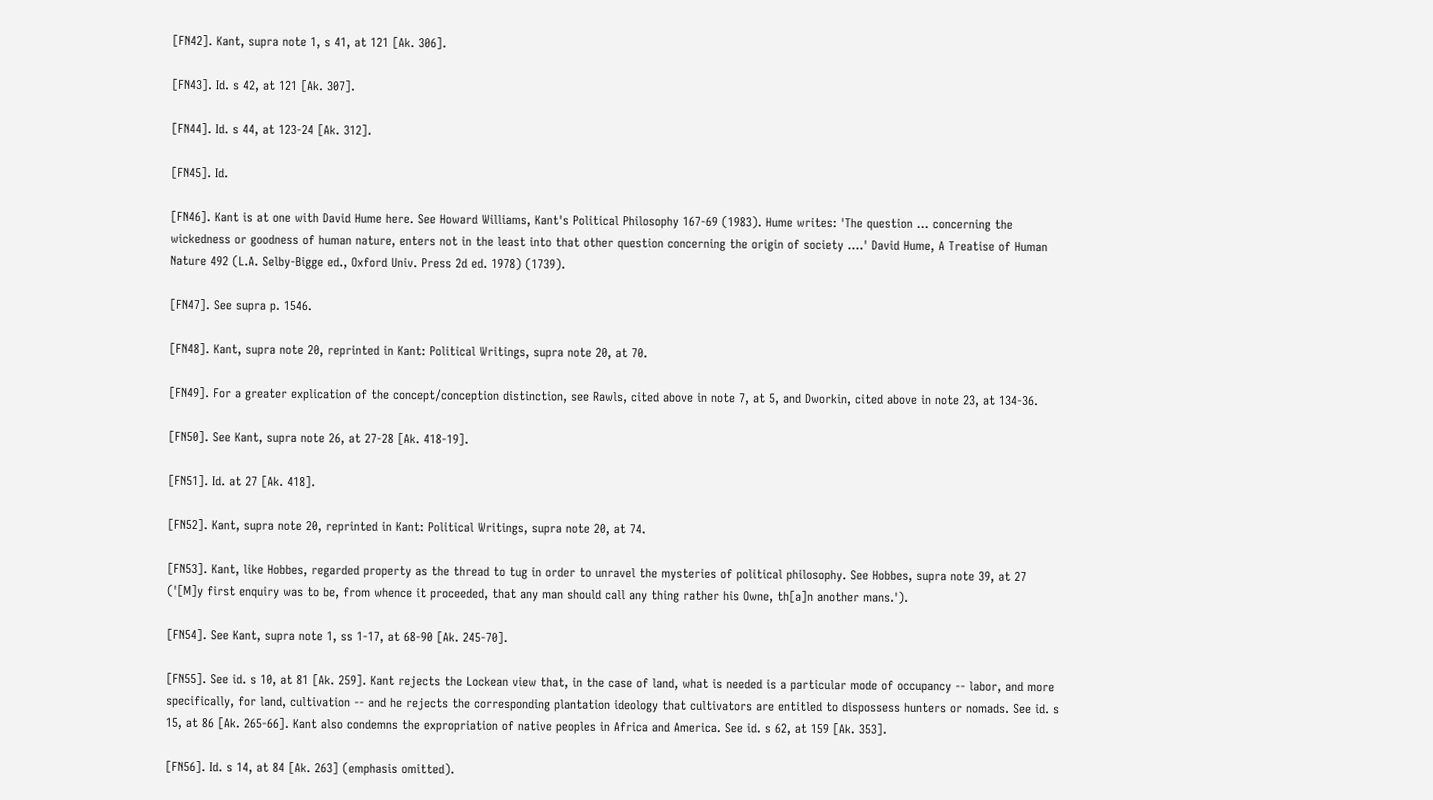[FN42]. Kant, supra note 1, s 41, at 121 [Ak. 306].

[FN43]. Id. s 42, at 121 [Ak. 307].

[FN44]. Id. s 44, at 123-24 [Ak. 312].

[FN45]. Id.

[FN46]. Kant is at one with David Hume here. See Howard Williams, Kant's Political Philosophy 167-69 (1983). Hume writes: 'The question ... concerning the wickedness or goodness of human nature, enters not in the least into that other question concerning the origin of society ....' David Hume, A Treatise of Human Nature 492 (L.A. Selby-Bigge ed., Oxford Univ. Press 2d ed. 1978) (1739).

[FN47]. See supra p. 1546.

[FN48]. Kant, supra note 20, reprinted in Kant: Political Writings, supra note 20, at 70.

[FN49]. For a greater explication of the concept/conception distinction, see Rawls, cited above in note 7, at 5, and Dworkin, cited above in note 23, at 134-36.

[FN50]. See Kant, supra note 26, at 27-28 [Ak. 418-19].

[FN51]. Id. at 27 [Ak. 418].

[FN52]. Kant, supra note 20, reprinted in Kant: Political Writings, supra note 20, at 74.

[FN53]. Kant, like Hobbes, regarded property as the thread to tug in order to unravel the mysteries of political philosophy. See Hobbes, supra note 39, at 27 ('[M]y first enquiry was to be, from whence it proceeded, that any man should call any thing rather his Owne, th[a]n another mans.').

[FN54]. See Kant, supra note 1, ss 1-17, at 68-90 [Ak. 245-70].

[FN55]. See id. s 10, at 81 [Ak. 259]. Kant rejects the Lockean view that, in the case of land, what is needed is a particular mode of occupancy -- labor, and more specifically, for land, cultivation -- and he rejects the corresponding plantation ideology that cultivators are entitled to dispossess hunters or nomads. See id. s 15, at 86 [Ak. 265-66]. Kant also condemns the expropriation of native peoples in Africa and America. See id. s 62, at 159 [Ak. 353].

[FN56]. Id. s 14, at 84 [Ak. 263] (emphasis omitted).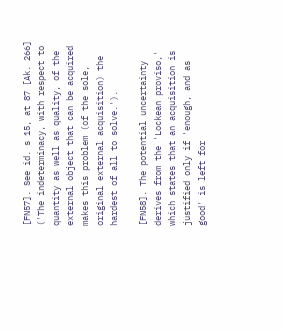[FN57]. See id. s 15, at 87 [Ak. 266] ('The indeterminacy, with respect to quantity as well as quality, of the external object that can be acquired makes this problem (of the sole, original external acquisition) the hardest of all to solve.').

[FN58]. The potential uncertainty derives from the 'Lockean proviso,' which states that an acquisition is justified only if 'enough, and as good' is left for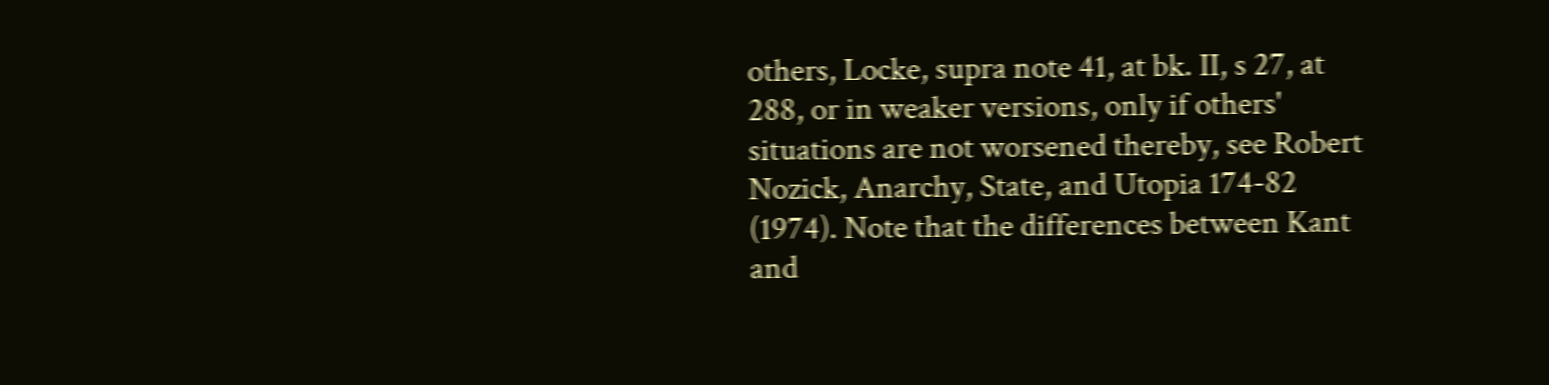others, Locke, supra note 41, at bk. II, s 27, at 288, or in weaker versions, only if others' situations are not worsened thereby, see Robert Nozick, Anarchy, State, and Utopia 174-82 (1974). Note that the differences between Kant and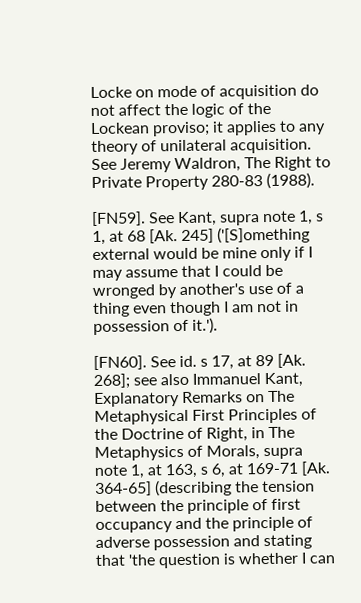Locke on mode of acquisition do not affect the logic of the Lockean proviso; it applies to any theory of unilateral acquisition. See Jeremy Waldron, The Right to Private Property 280-83 (1988).

[FN59]. See Kant, supra note 1, s 1, at 68 [Ak. 245] ('[S]omething external would be mine only if I may assume that I could be wronged by another's use of a thing even though I am not in possession of it.').

[FN60]. See id. s 17, at 89 [Ak. 268]; see also Immanuel Kant, Explanatory Remarks on The Metaphysical First Principles of the Doctrine of Right, in The Metaphysics of Morals, supra note 1, at 163, s 6, at 169-71 [Ak. 364-65] (describing the tension between the principle of first occupancy and the principle of adverse possession and stating that 'the question is whether I can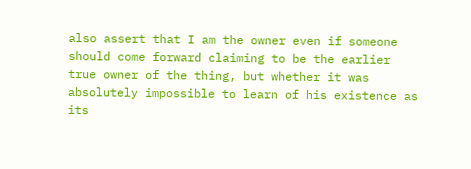also assert that I am the owner even if someone should come forward claiming to be the earlier true owner of the thing, but whether it was absolutely impossible to learn of his existence as its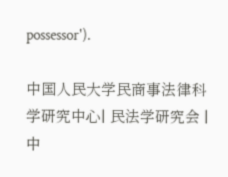possessor').

中国人民大学民商事法律科学研究中心| 民法学研究会 | 中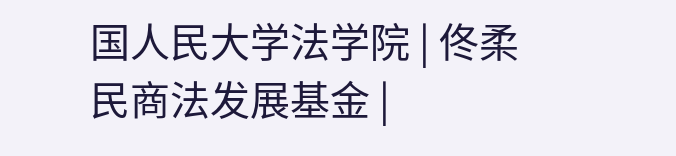国人民大学法学院 | 佟柔民商法发展基金 |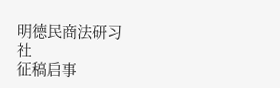明德民商法研习社
征稿启事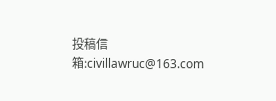投稿信箱:civillawruc@163.com